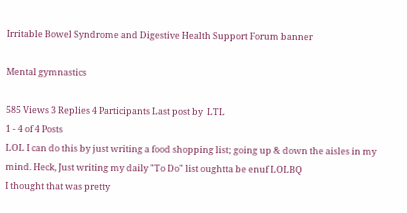Irritable Bowel Syndrome and Digestive Health Support Forum banner

Mental gymnastics

585 Views 3 Replies 4 Participants Last post by  LTL
1 - 4 of 4 Posts
LOL I can do this by just writing a food shopping list; going up & down the aisles in my mind. Heck, Just writing my daily "To Do" list oughtta be enuf LOLBQ
I thought that was pretty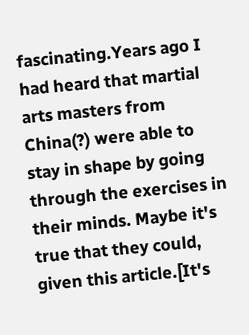fascinating.Years ago I had heard that martial arts masters from China(?) were able to stay in shape by going through the exercises in their minds. Maybe it's true that they could, given this article.[It's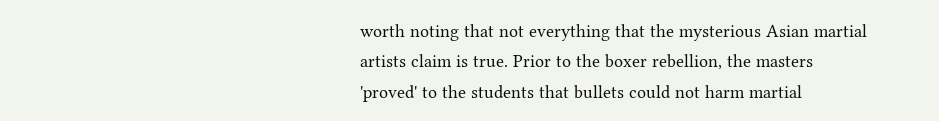worth noting that not everything that the mysterious Asian martial artists claim is true. Prior to the boxer rebellion, the masters 'proved' to the students that bullets could not harm martial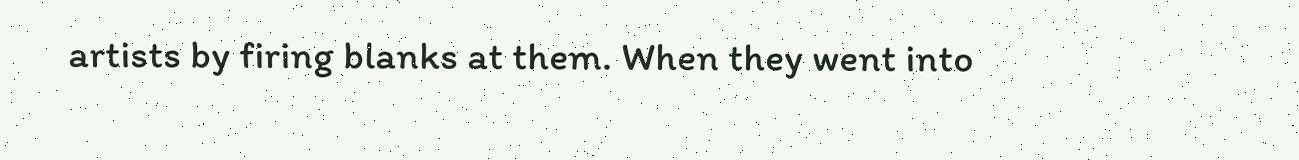artists by firing blanks at them. When they went into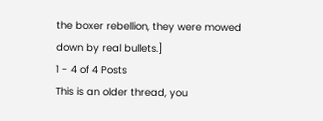the boxer rebellion, they were mowed down by real bullets.]
1 - 4 of 4 Posts
This is an older thread, you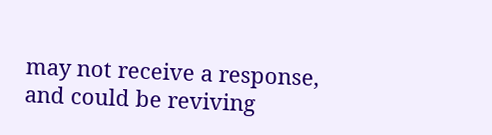may not receive a response, and could be reviving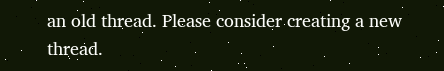an old thread. Please consider creating a new thread.